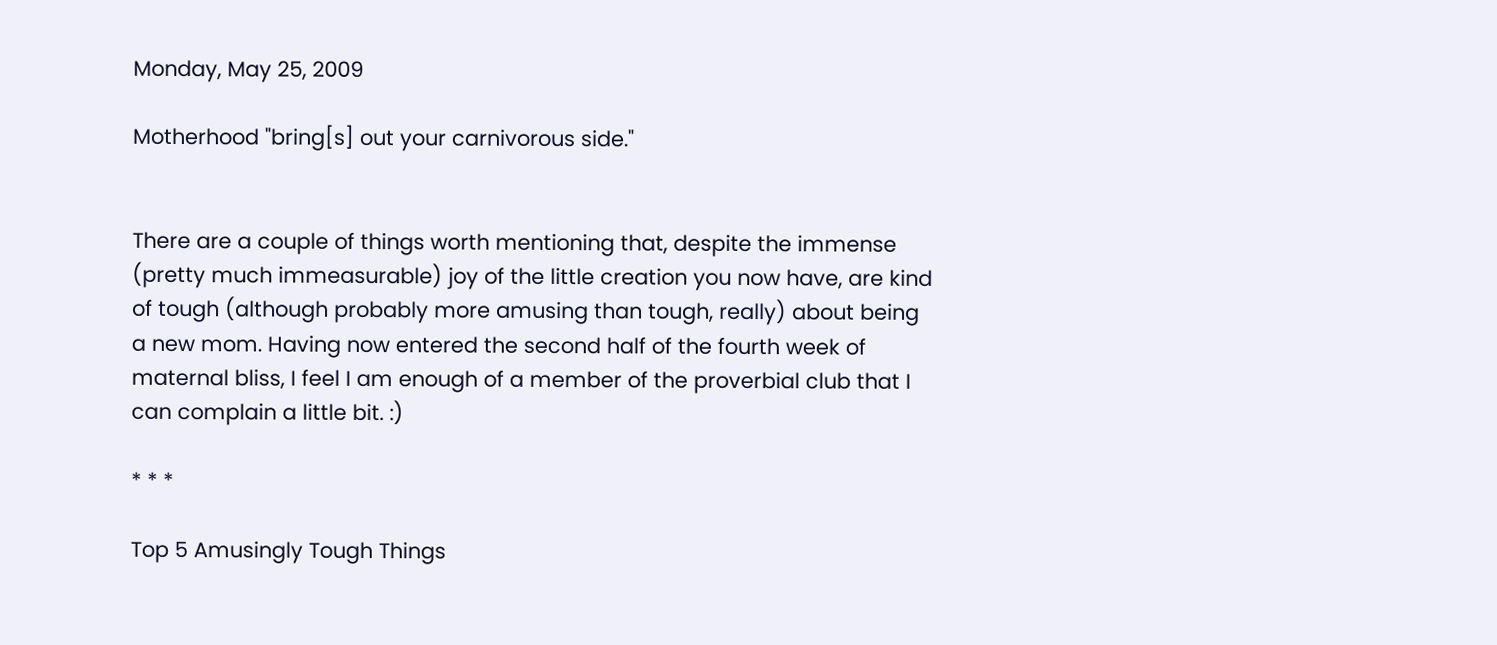Monday, May 25, 2009

Motherhood "bring[s] out your carnivorous side."


There are a couple of things worth mentioning that, despite the immense (pretty much immeasurable) joy of the little creation you now have, are kind of tough (although probably more amusing than tough, really) about being a new mom. Having now entered the second half of the fourth week of maternal bliss, I feel I am enough of a member of the proverbial club that I can complain a little bit. :)

* * *

Top 5 Amusingly Tough Things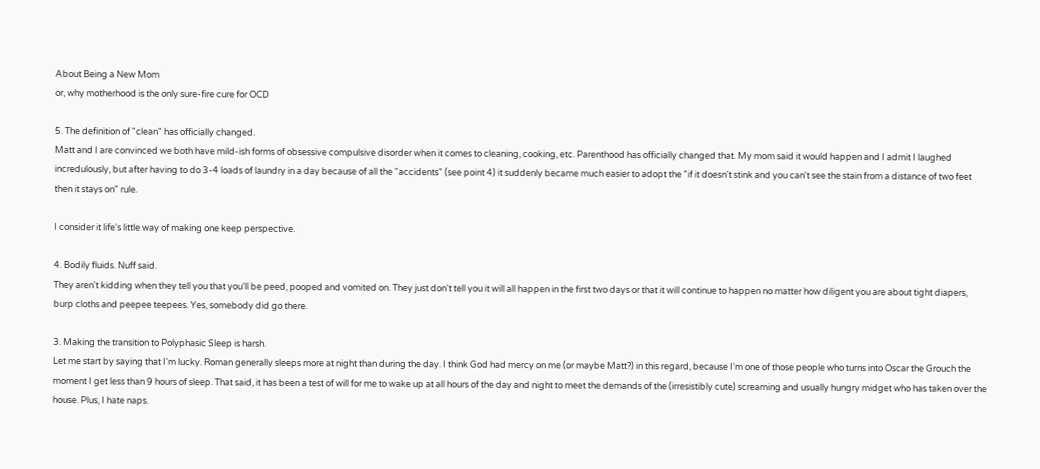About Being a New Mom
or, why motherhood is the only sure-fire cure for OCD

5. The definition of "clean" has officially changed.
Matt and I are convinced we both have mild-ish forms of obsessive compulsive disorder when it comes to cleaning, cooking, etc. Parenthood has officially changed that. My mom said it would happen and I admit I laughed incredulously, but after having to do 3-4 loads of laundry in a day because of all the "accidents" (see point 4) it suddenly became much easier to adopt the "if it doesn't stink and you can't see the stain from a distance of two feet then it stays on" rule.

I consider it life's little way of making one keep perspective.

4. Bodily fluids. Nuff said.
They aren't kidding when they tell you that you'll be peed, pooped and vomited on. They just don't tell you it will all happen in the first two days or that it will continue to happen no matter how diligent you are about tight diapers, burp cloths and peepee teepees. Yes, somebody did go there.

3. Making the transition to Polyphasic Sleep is harsh.
Let me start by saying that I'm lucky. Roman generally sleeps more at night than during the day. I think God had mercy on me (or maybe Matt?) in this regard, because I'm one of those people who turns into Oscar the Grouch the moment I get less than 9 hours of sleep. That said, it has been a test of will for me to wake up at all hours of the day and night to meet the demands of the (irresistibly cute) screaming and usually hungry midget who has taken over the house. Plus, I hate naps.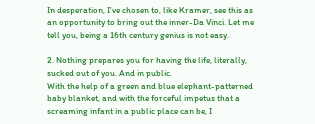In desperation, I've chosen to, like Kramer, see this as an opportunity to bring out the inner-Da Vinci. Let me tell you, being a 16th century genius is not easy.

2. Nothing prepares you for having the life, literally, sucked out of you. And in public.
With the help of a green and blue elephant-patterned baby blanket, and with the forceful impetus that a screaming infant in a public place can be, I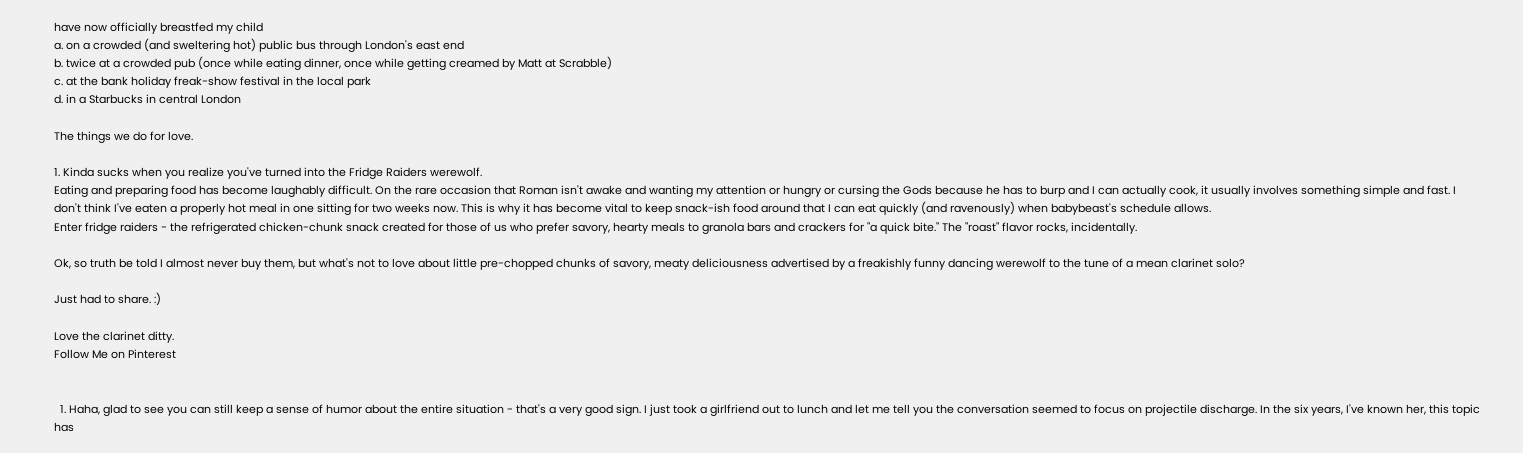have now officially breastfed my child
a. on a crowded (and sweltering hot) public bus through London's east end
b. twice at a crowded pub (once while eating dinner, once while getting creamed by Matt at Scrabble)
c. at the bank holiday freak-show festival in the local park
d. in a Starbucks in central London

The things we do for love.

1. Kinda sucks when you realize you've turned into the Fridge Raiders werewolf.
Eating and preparing food has become laughably difficult. On the rare occasion that Roman isn't awake and wanting my attention or hungry or cursing the Gods because he has to burp and I can actually cook, it usually involves something simple and fast. I don't think I've eaten a properly hot meal in one sitting for two weeks now. This is why it has become vital to keep snack-ish food around that I can eat quickly (and ravenously) when babybeast's schedule allows.
Enter fridge raiders - the refrigerated chicken-chunk snack created for those of us who prefer savory, hearty meals to granola bars and crackers for "a quick bite." The "roast" flavor rocks, incidentally.

Ok, so truth be told I almost never buy them, but what's not to love about little pre-chopped chunks of savory, meaty deliciousness advertised by a freakishly funny dancing werewolf to the tune of a mean clarinet solo?

Just had to share. :)

Love the clarinet ditty.
Follow Me on Pinterest


  1. Haha, glad to see you can still keep a sense of humor about the entire situation - that's a very good sign. I just took a girlfriend out to lunch and let me tell you the conversation seemed to focus on projectile discharge. In the six years, I've known her, this topic has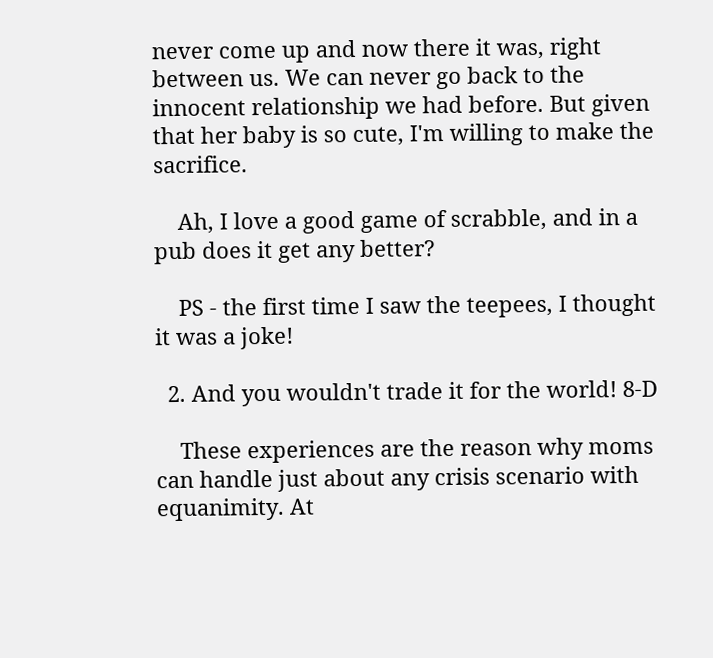never come up and now there it was, right between us. We can never go back to the innocent relationship we had before. But given that her baby is so cute, I'm willing to make the sacrifice.

    Ah, I love a good game of scrabble, and in a pub does it get any better?

    PS - the first time I saw the teepees, I thought it was a joke!

  2. And you wouldn't trade it for the world! 8-D

    These experiences are the reason why moms can handle just about any crisis scenario with equanimity. At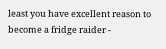least you have excellent reason to become a fridge raider -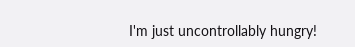I'm just uncontrollably hungry!